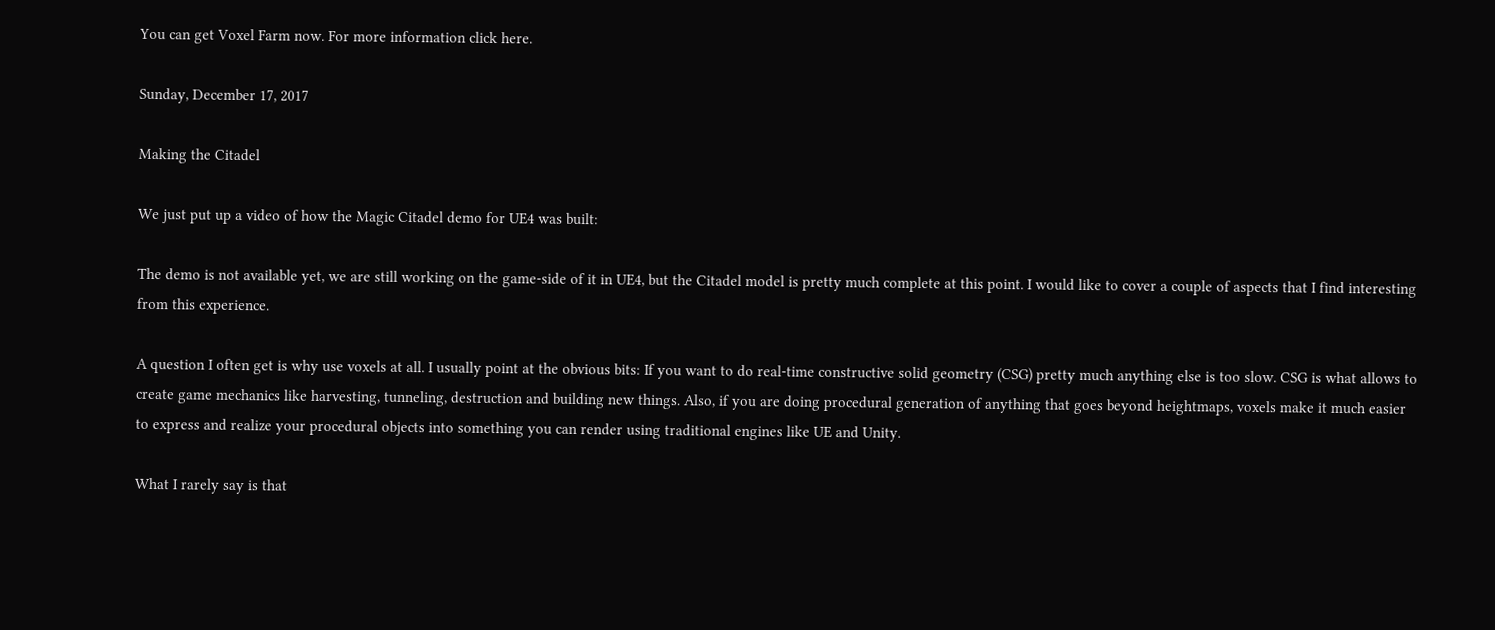You can get Voxel Farm now. For more information click here.

Sunday, December 17, 2017

Making the Citadel

We just put up a video of how the Magic Citadel demo for UE4 was built:

The demo is not available yet, we are still working on the game-side of it in UE4, but the Citadel model is pretty much complete at this point. I would like to cover a couple of aspects that I find interesting from this experience.

A question I often get is why use voxels at all. I usually point at the obvious bits: If you want to do real-time constructive solid geometry (CSG) pretty much anything else is too slow. CSG is what allows to create game mechanics like harvesting, tunneling, destruction and building new things. Also, if you are doing procedural generation of anything that goes beyond heightmaps, voxels make it much easier to express and realize your procedural objects into something you can render using traditional engines like UE and Unity.

What I rarely say is that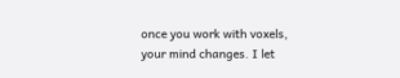once you work with voxels, your mind changes. I let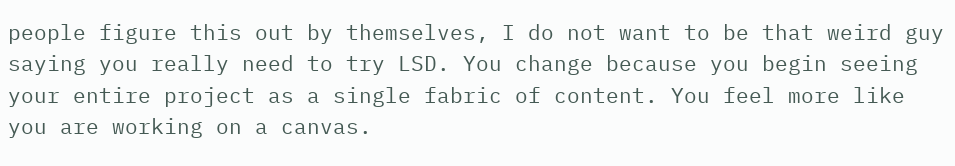people figure this out by themselves, I do not want to be that weird guy saying you really need to try LSD. You change because you begin seeing your entire project as a single fabric of content. You feel more like you are working on a canvas.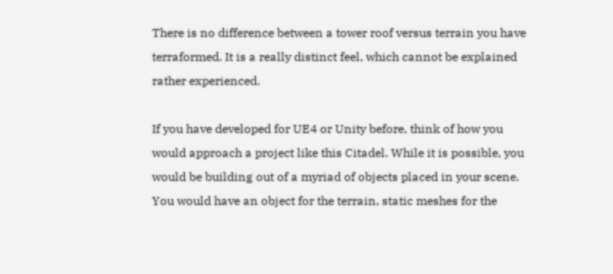There is no difference between a tower roof versus terrain you have terraformed. It is a really distinct feel, which cannot be explained rather experienced.

If you have developed for UE4 or Unity before, think of how you would approach a project like this Citadel. While it is possible, you would be building out of a myriad of objects placed in your scene. You would have an object for the terrain, static meshes for the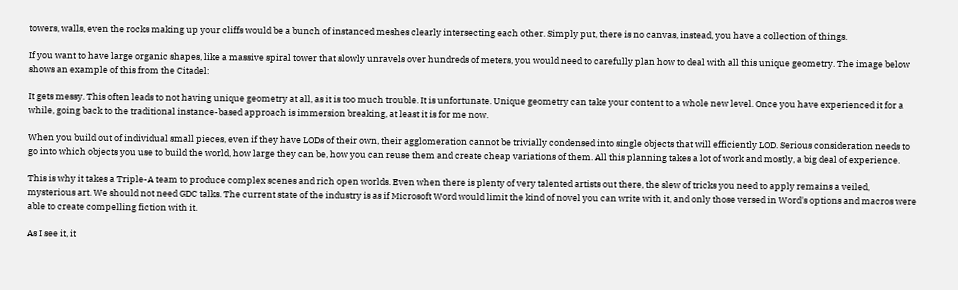towers, walls, even the rocks making up your cliffs would be a bunch of instanced meshes clearly intersecting each other. Simply put, there is no canvas, instead, you have a collection of things.

If you want to have large organic shapes, like a massive spiral tower that slowly unravels over hundreds of meters, you would need to carefully plan how to deal with all this unique geometry. The image below shows an example of this from the Citadel:

It gets messy. This often leads to not having unique geometry at all, as it is too much trouble. It is unfortunate. Unique geometry can take your content to a whole new level. Once you have experienced it for a while, going back to the traditional instance-based approach is immersion breaking, at least it is for me now.

When you build out of individual small pieces, even if they have LODs of their own, their agglomeration cannot be trivially condensed into single objects that will efficiently LOD. Serious consideration needs to go into which objects you use to build the world, how large they can be, how you can reuse them and create cheap variations of them. All this planning takes a lot of work and mostly, a big deal of experience.

This is why it takes a Triple-A team to produce complex scenes and rich open worlds. Even when there is plenty of very talented artists out there, the slew of tricks you need to apply remains a veiled, mysterious art. We should not need GDC talks. The current state of the industry is as if Microsoft Word would limit the kind of novel you can write with it, and only those versed in Word's options and macros were able to create compelling fiction with it.

As I see it, it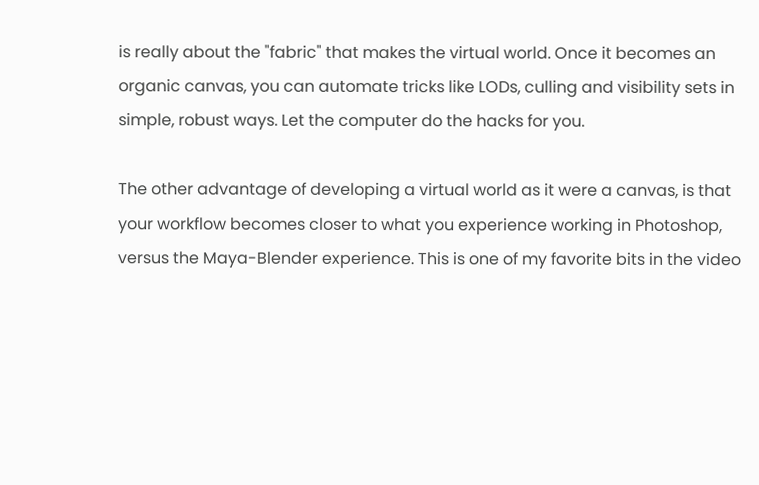is really about the "fabric" that makes the virtual world. Once it becomes an organic canvas, you can automate tricks like LODs, culling and visibility sets in simple, robust ways. Let the computer do the hacks for you.

The other advantage of developing a virtual world as it were a canvas, is that your workflow becomes closer to what you experience working in Photoshop, versus the Maya-Blender experience. This is one of my favorite bits in the video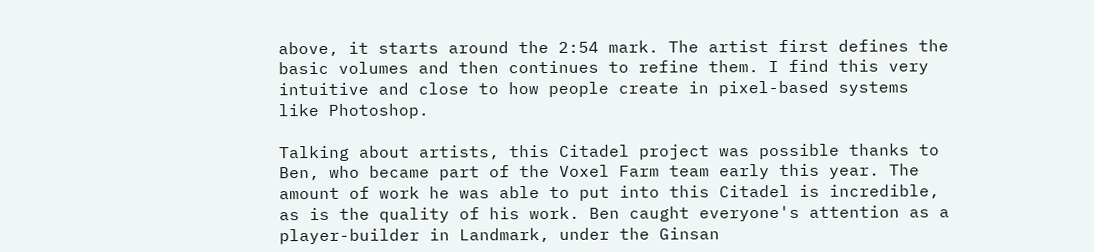above, it starts around the 2:54 mark. The artist first defines the basic volumes and then continues to refine them. I find this very intuitive and close to how people create in pixel-based systems like Photoshop.

Talking about artists, this Citadel project was possible thanks to Ben, who became part of the Voxel Farm team early this year. The amount of work he was able to put into this Citadel is incredible, as is the quality of his work. Ben caught everyone's attention as a player-builder in Landmark, under the Ginsan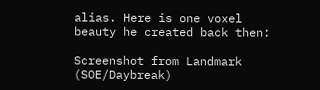alias. Here is one voxel beauty he created back then:

Screenshot from Landmark (SOE/Daybreak)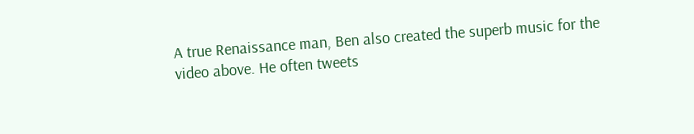A true Renaissance man, Ben also created the superb music for the video above. He often tweets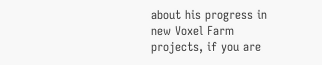about his progress in new Voxel Farm projects, if you are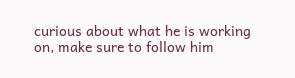curious about what he is working on, make sure to follow him